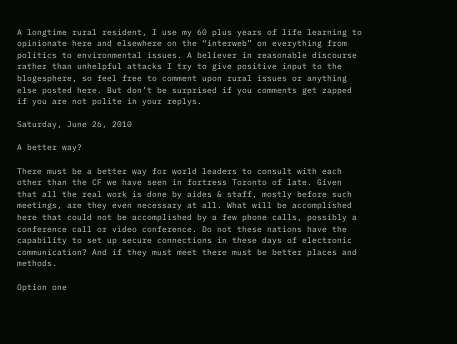A longtime rural resident, I use my 60 plus years of life learning to opinionate here and elsewhere on the “interweb” on everything from politics to environmental issues. A believer in reasonable discourse rather than unhelpful attacks I try to give positive input to the blogesphere, so feel free to comment upon rural issues or anything else posted here. But don’t be surprised if you comments get zapped if you are not polite in your replys.

Saturday, June 26, 2010

A better way?

There must be a better way for world leaders to consult with each other than the CF we have seen in fortress Toronto of late. Given that all the real work is done by aides & staff, mostly before such meetings, are they even necessary at all. What will be accomplished here that could not be accomplished by a few phone calls, possibly a conference call or video conference. Do not these nations have the capability to set up secure connections in these days of electronic communication? And if they must meet there must be better places and methods.

Option one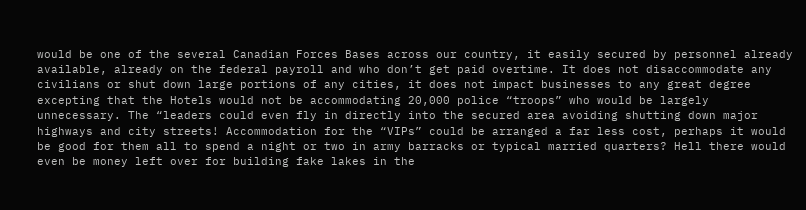would be one of the several Canadian Forces Bases across our country, it easily secured by personnel already available, already on the federal payroll and who don’t get paid overtime. It does not disaccommodate any civilians or shut down large portions of any cities, it does not impact businesses to any great degree excepting that the Hotels would not be accommodating 20,000 police “troops” who would be largely unnecessary. The “leaders could even fly in directly into the secured area avoiding shutting down major highways and city streets! Accommodation for the “VIPs” could be arranged a far less cost, perhaps it would be good for them all to spend a night or two in army barracks or typical married quarters? Hell there would even be money left over for building fake lakes in the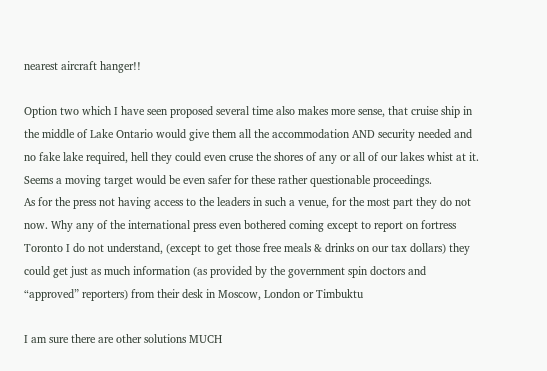nearest aircraft hanger!!

Option two which I have seen proposed several time also makes more sense, that cruise ship in the middle of Lake Ontario would give them all the accommodation AND security needed and no fake lake required, hell they could even cruse the shores of any or all of our lakes whist at it. Seems a moving target would be even safer for these rather questionable proceedings.
As for the press not having access to the leaders in such a venue, for the most part they do not now. Why any of the international press even bothered coming except to report on fortress Toronto I do not understand, (except to get those free meals & drinks on our tax dollars) they could get just as much information (as provided by the government spin doctors and “approved” reporters) from their desk in Moscow, London or Timbuktu

I am sure there are other solutions MUCH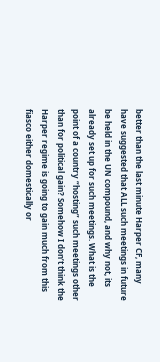better than the last minute Harper CF, many have suggested that ALL such meetings in future be held in the UN compound, and why not, its already set up for such meetings. What is the point of a country “hosting” such meetings other than for political gain? Somehow I don’t think the Harper regime is going to gain much from this fiasco either domestically or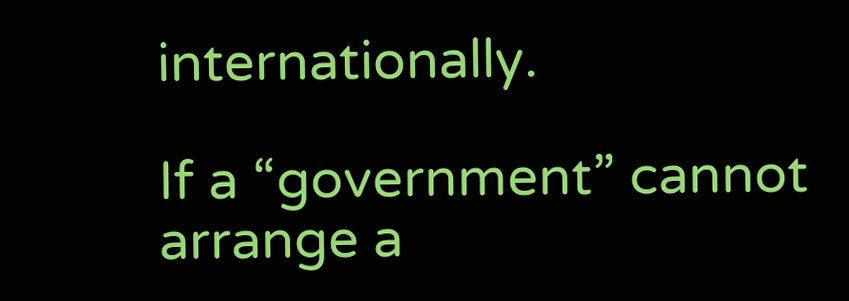internationally.

If a “government” cannot arrange a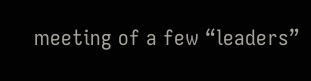meeting of a few “leaders”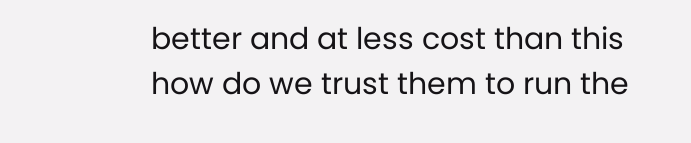better and at less cost than this how do we trust them to run the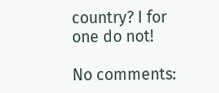country? I for one do not!

No comments: